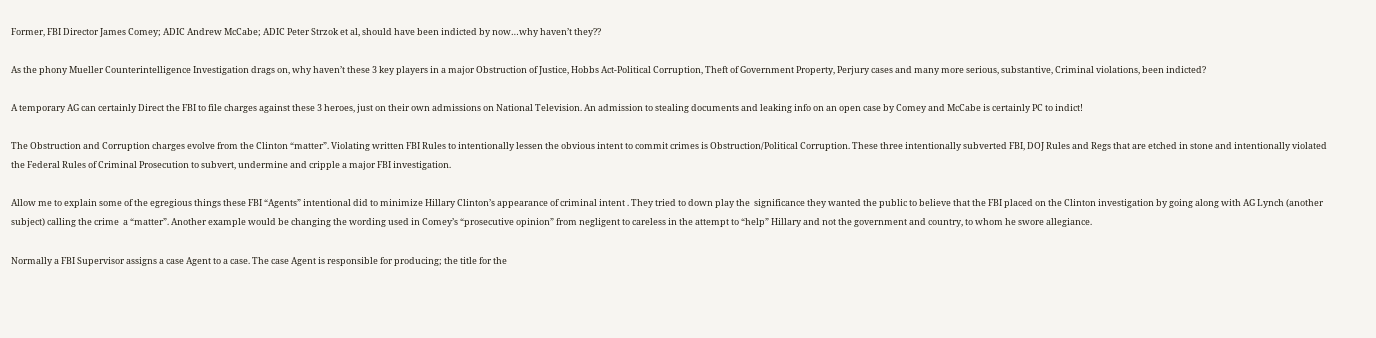Former, FBI Director James Comey; ADIC Andrew McCabe; ADIC Peter Strzok et al, should have been indicted by now…why haven’t they??

As the phony Mueller Counterintelligence Investigation drags on, why haven’t these 3 key players in a major Obstruction of Justice, Hobbs Act-Political Corruption, Theft of Government Property, Perjury cases and many more serious, substantive, Criminal violations, been indicted?

A temporary AG can certainly Direct the FBI to file charges against these 3 heroes, just on their own admissions on National Television. An admission to stealing documents and leaking info on an open case by Comey and McCabe is certainly PC to indict!

The Obstruction and Corruption charges evolve from the Clinton “matter”. Violating written FBI Rules to intentionally lessen the obvious intent to commit crimes is Obstruction/Political Corruption. These three intentionally subverted FBI, DOJ Rules and Regs that are etched in stone and intentionally violated the Federal Rules of Criminal Prosecution to subvert, undermine and cripple a major FBI investigation.

Allow me to explain some of the egregious things these FBI “Agents” intentional did to minimize Hillary Clinton’s appearance of criminal intent . They tried to down play the  significance they wanted the public to believe that the FBI placed on the Clinton investigation by going along with AG Lynch (another subject) calling the crime  a “matter”. Another example would be changing the wording used in Comey’s “prosecutive opinion” from negligent to careless in the attempt to “help” Hillary and not the government and country, to whom he swore allegiance.

Normally a FBI Supervisor assigns a case Agent to a case. The case Agent is responsible for producing; the title for the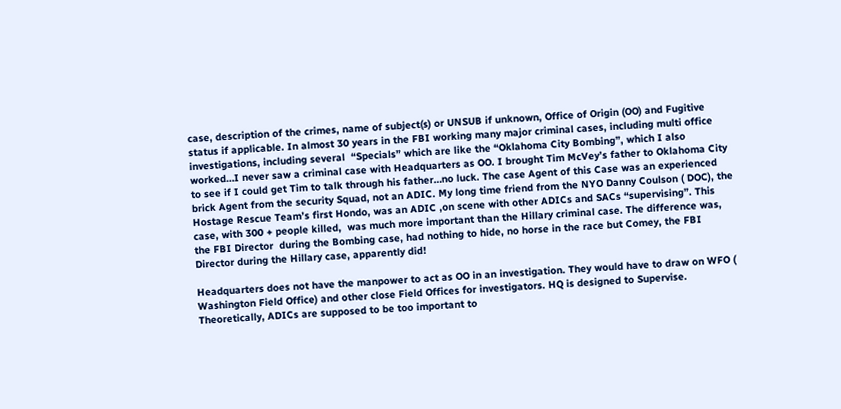case, description of the crimes, name of subject(s) or UNSUB if unknown, Office of Origin (OO) and Fugitive status if applicable. In almost 30 years in the FBI working many major criminal cases, including multi office investigations, including several  “Specials” which are like the “Oklahoma City Bombing”, which I also worked…I never saw a criminal case with Headquarters as OO. I brought Tim McVey’s father to Oklahoma City to see if I could get Tim to talk through his father…no luck. The case Agent of this Case was an experienced  brick Agent from the security Squad, not an ADIC. My long time friend from the NYO Danny Coulson ( DOC), the Hostage Rescue Team’s first Hondo, was an ADIC ,on scene with other ADICs and SACs “supervising”. This case, with 300 + people killed,  was much more important than the Hillary criminal case. The difference was, the FBI Director  during the Bombing case, had nothing to hide, no horse in the race but Comey, the FBI Director during the Hillary case, apparently did!

Headquarters does not have the manpower to act as OO in an investigation. They would have to draw on WFO ( Washington Field Office) and other close Field Offices for investigators. HQ is designed to Supervise. Theoretically, ADICs are supposed to be too important to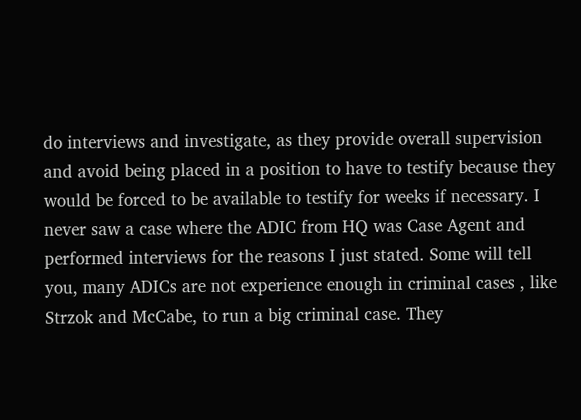do interviews and investigate, as they provide overall supervision and avoid being placed in a position to have to testify because they would be forced to be available to testify for weeks if necessary. I never saw a case where the ADIC from HQ was Case Agent and performed interviews for the reasons I just stated. Some will tell you, many ADICs are not experience enough in criminal cases , like Strzok and McCabe, to run a big criminal case. They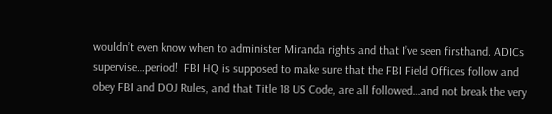wouldn’t even know when to administer Miranda rights and that I’ve seen firsthand. ADICs supervise…period!  FBI HQ is supposed to make sure that the FBI Field Offices follow and obey FBI and DOJ Rules, and that Title 18 US Code, are all followed…and not break the very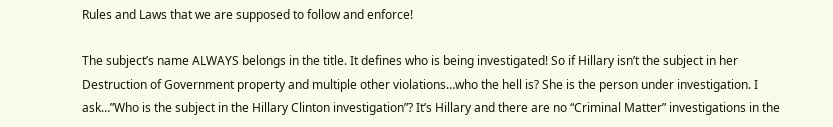Rules and Laws that we are supposed to follow and enforce!

The subject’s name ALWAYS belongs in the title. It defines who is being investigated! So if Hillary isn’t the subject in her Destruction of Government property and multiple other violations…who the hell is? She is the person under investigation. I ask…”Who is the subject in the Hillary Clinton investigation”? It’s Hillary and there are no “Criminal Matter” investigations in the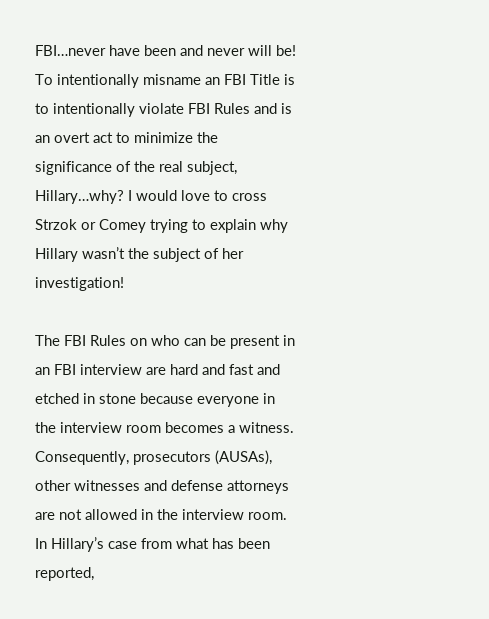FBI…never have been and never will be! To intentionally misname an FBI Title is to intentionally violate FBI Rules and is an overt act to minimize the significance of the real subject, Hillary…why? I would love to cross Strzok or Comey trying to explain why Hillary wasn’t the subject of her investigation!

The FBI Rules on who can be present in an FBI interview are hard and fast and etched in stone because everyone in the interview room becomes a witness. Consequently, prosecutors (AUSAs), other witnesses and defense attorneys are not allowed in the interview room. In Hillary’s case from what has been reported,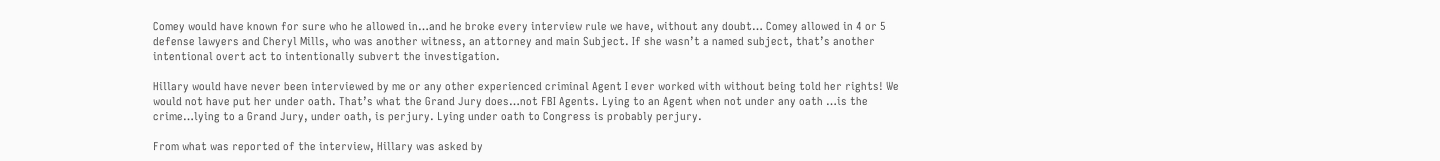Comey would have known for sure who he allowed in…and he broke every interview rule we have, without any doubt… Comey allowed in 4 or 5 defense lawyers and Cheryl Mills, who was another witness, an attorney and main Subject. If she wasn’t a named subject, that’s another intentional overt act to intentionally subvert the investigation.

Hillary would have never been interviewed by me or any other experienced criminal Agent I ever worked with without being told her rights! We would not have put her under oath. That’s what the Grand Jury does…not FBI Agents. Lying to an Agent when not under any oath …is the crime…lying to a Grand Jury, under oath, is perjury. Lying under oath to Congress is probably perjury.

From what was reported of the interview, Hillary was asked by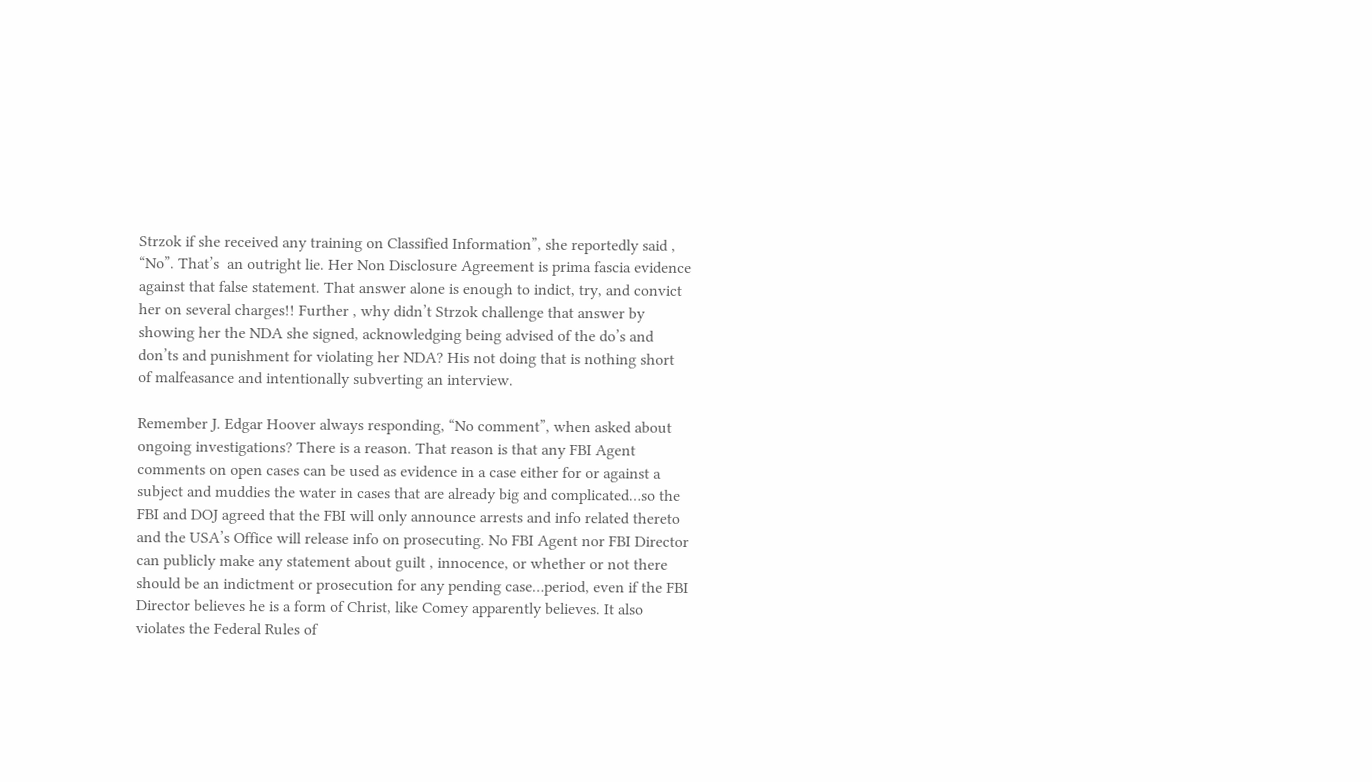Strzok if she received any training on Classified Information”, she reportedly said , “No”. That’s  an outright lie. Her Non Disclosure Agreement is prima fascia evidence against that false statement. That answer alone is enough to indict, try, and convict her on several charges!! Further , why didn’t Strzok challenge that answer by showing her the NDA she signed, acknowledging being advised of the do’s and don’ts and punishment for violating her NDA? His not doing that is nothing short of malfeasance and intentionally subverting an interview.

Remember J. Edgar Hoover always responding, “No comment”, when asked about ongoing investigations? There is a reason. That reason is that any FBI Agent comments on open cases can be used as evidence in a case either for or against a subject and muddies the water in cases that are already big and complicated…so the FBI and DOJ agreed that the FBI will only announce arrests and info related thereto and the USA’s Office will release info on prosecuting. No FBI Agent nor FBI Director can publicly make any statement about guilt , innocence, or whether or not there should be an indictment or prosecution for any pending case…period, even if the FBI Director believes he is a form of Christ, like Comey apparently believes. It also violates the Federal Rules of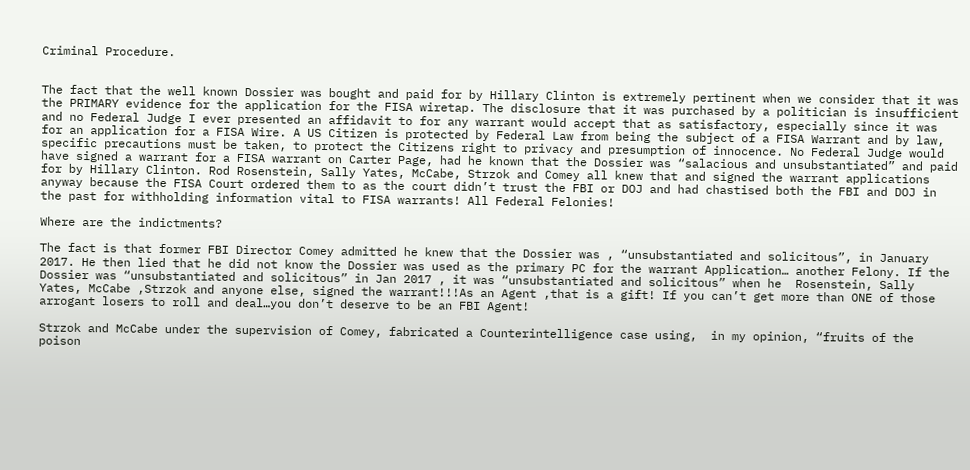Criminal Procedure.


The fact that the well known Dossier was bought and paid for by Hillary Clinton is extremely pertinent when we consider that it was the PRIMARY evidence for the application for the FISA wiretap. The disclosure that it was purchased by a politician is insufficient and no Federal Judge I ever presented an affidavit to for any warrant would accept that as satisfactory, especially since it was for an application for a FISA Wire. A US Citizen is protected by Federal Law from being the subject of a FISA Warrant and by law, specific precautions must be taken, to protect the Citizens right to privacy and presumption of innocence. No Federal Judge would have signed a warrant for a FISA warrant on Carter Page, had he known that the Dossier was “salacious and unsubstantiated” and paid for by Hillary Clinton. Rod Rosenstein, Sally Yates, McCabe, Strzok and Comey all knew that and signed the warrant applications anyway because the FISA Court ordered them to as the court didn’t trust the FBI or DOJ and had chastised both the FBI and DOJ in the past for withholding information vital to FISA warrants! All Federal Felonies!

Where are the indictments?

The fact is that former FBI Director Comey admitted he knew that the Dossier was , “unsubstantiated and solicitous”, in January 2017. He then lied that he did not know the Dossier was used as the primary PC for the warrant Application… another Felony. If the Dossier was “unsubstantiated and solicitous” in Jan 2017 , it was “unsubstantiated and solicitous” when he  Rosenstein, Sally Yates, McCabe ,Strzok and anyone else, signed the warrant!!!As an Agent ,that is a gift! If you can’t get more than ONE of those arrogant losers to roll and deal…you don’t deserve to be an FBI Agent!

Strzok and McCabe under the supervision of Comey, fabricated a Counterintelligence case using,  in my opinion, “fruits of the poison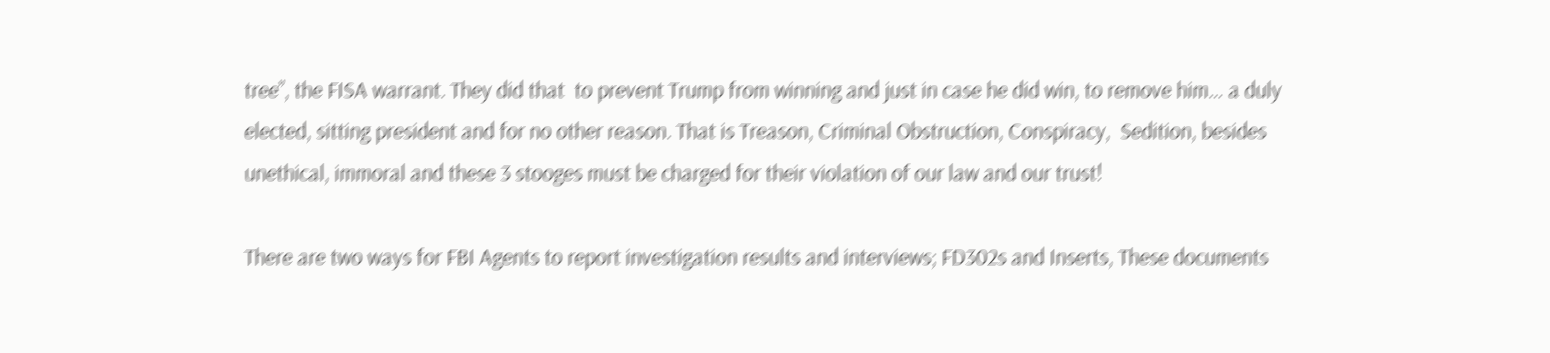tree”, the FISA warrant. They did that  to prevent Trump from winning and just in case he did win, to remove him… a duly elected, sitting president and for no other reason. That is Treason, Criminal Obstruction, Conspiracy,  Sedition, besides unethical, immoral and these 3 stooges must be charged for their violation of our law and our trust!

There are two ways for FBI Agents to report investigation results and interviews; FD302s and Inserts, These documents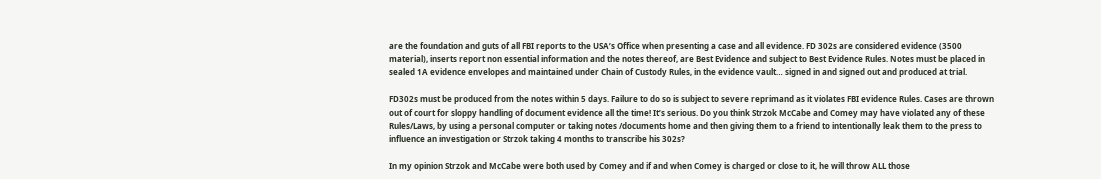are the foundation and guts of all FBI reports to the USA’s Office when presenting a case and all evidence. FD 302s are considered evidence (3500 material), inserts report non essential information and the notes thereof, are Best Evidence and subject to Best Evidence Rules. Notes must be placed in sealed 1A evidence envelopes and maintained under Chain of Custody Rules, in the evidence vault… signed in and signed out and produced at trial.

FD302s must be produced from the notes within 5 days. Failure to do so is subject to severe reprimand as it violates FBI evidence Rules. Cases are thrown out of court for sloppy handling of document evidence all the time! It’s serious. Do you think Strzok McCabe and Comey may have violated any of these Rules/Laws, by using a personal computer or taking notes /documents home and then giving them to a friend to intentionally leak them to the press to influence an investigation or Strzok taking 4 months to transcribe his 302s?

In my opinion Strzok and McCabe were both used by Comey and if and when Comey is charged or close to it, he will throw ALL those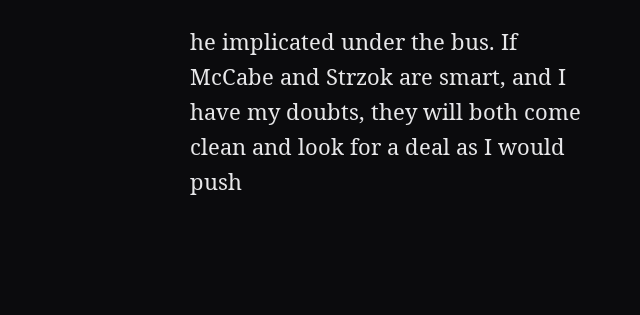he implicated under the bus. If McCabe and Strzok are smart, and I have my doubts, they will both come clean and look for a deal as I would push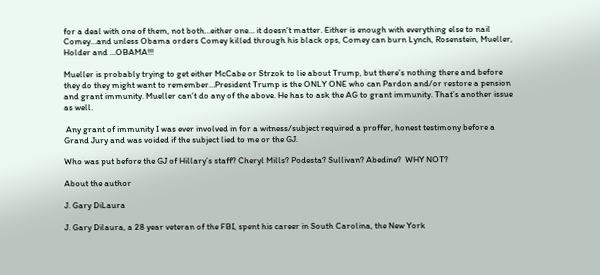for a deal with one of them, not both…either one… it doesn’t matter. Either is enough with everything else to nail Comey…and unless Obama orders Comey killed through his black ops, Comey can burn Lynch, Rosenstein, Mueller, Holder and …OBAMA!!!

Mueller is probably trying to get either McCabe or Strzok to lie about Trump, but there’s nothing there and before they do they might want to remember…President Trump is the ONLY ONE who can Pardon and/or restore a pension and grant immunity. Mueller can’t do any of the above. He has to ask the AG to grant immunity. That’s another issue as well.

 Any grant of immunity I was ever involved in for a witness/subject required a proffer, honest testimony before a Grand Jury and was voided if the subject lied to me or the GJ.

Who was put before the GJ of Hillary’s staff? Cheryl Mills? Podesta? Sullivan? Abedine?  WHY NOT?

About the author

J. Gary DiLaura

J. Gary Dilaura, a 28 year veteran of the FBI, spent his career in South Carolina, the New York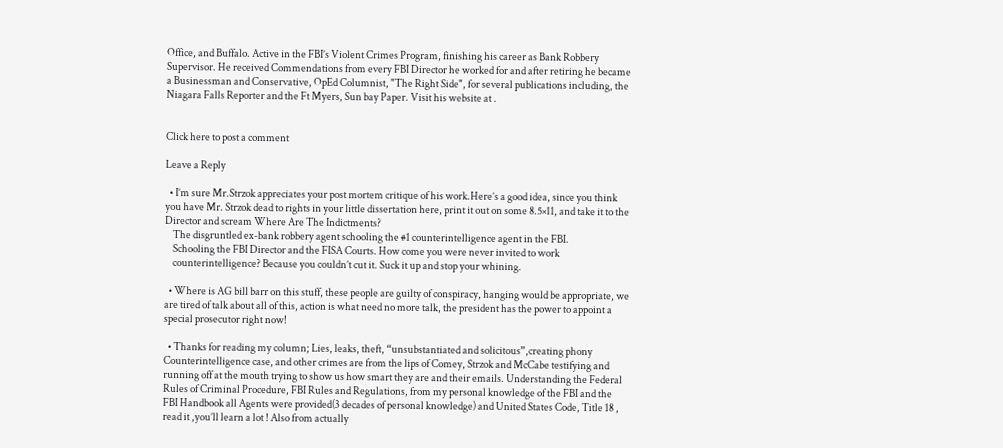Office, and Buffalo. Active in the FBI’s Violent Crimes Program, finishing his career as Bank Robbery Supervisor. He received Commendations from every FBI Director he worked for and after retiring he became a Businessman and Conservative, OpEd Columnist, "The Right Side", for several publications including, the Niagara Falls Reporter and the Ft Myers, Sun bay Paper. Visit his website at .


Click here to post a comment

Leave a Reply

  • I’m sure Mr.Strzok appreciates your post mortem critique of his work.Here’s a good idea, since you think you have Mr. Strzok dead to rights in your little dissertation here, print it out on some 8.5×11, and take it to the Director and scream Where Are The Indictments?
    The disgruntled ex-bank robbery agent schooling the #1 counterintelligence agent in the FBI.
    Schooling the FBI Director and the FISA Courts. How come you were never invited to work
    counterintelligence? Because you couldn’t cut it. Suck it up and stop your whining.

  • Where is AG bill barr on this stuff, these people are guilty of conspiracy, hanging would be appropriate, we are tired of talk about all of this, action is what need no more talk, the president has the power to appoint a special prosecutor right now!

  • Thanks for reading my column; Lies, leaks, theft, “unsubstantiated and solicitous”,creating phony Counterintelligence case, and other crimes are from the lips of Comey, Strzok and McCabe testifying and running off at the mouth trying to show us how smart they are and their emails. Understanding the Federal Rules of Criminal Procedure, FBI Rules and Regulations, from my personal knowledge of the FBI and the FBI Handbook all Agents were provided(3 decades of personal knowledge) and United States Code, Title 18 , read it ,you’ll learn a lot ! Also from actually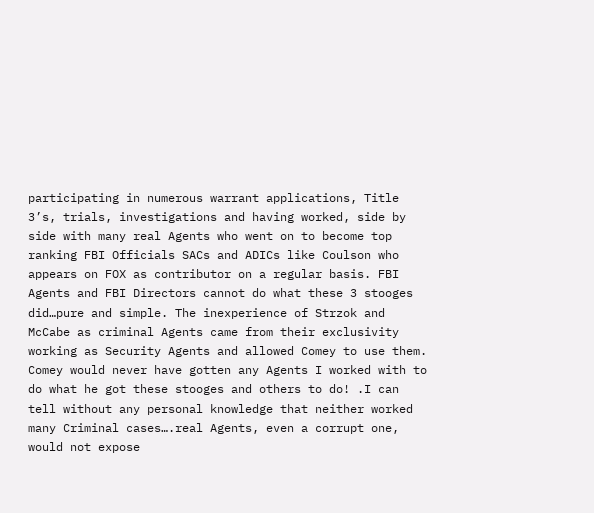participating in numerous warrant applications, Title 3’s, trials, investigations and having worked, side by side with many real Agents who went on to become top ranking FBI Officials SACs and ADICs like Coulson who appears on FOX as contributor on a regular basis. FBI Agents and FBI Directors cannot do what these 3 stooges did…pure and simple. The inexperience of Strzok and McCabe as criminal Agents came from their exclusivity working as Security Agents and allowed Comey to use them. Comey would never have gotten any Agents I worked with to do what he got these stooges and others to do! .I can tell without any personal knowledge that neither worked many Criminal cases….real Agents, even a corrupt one, would not expose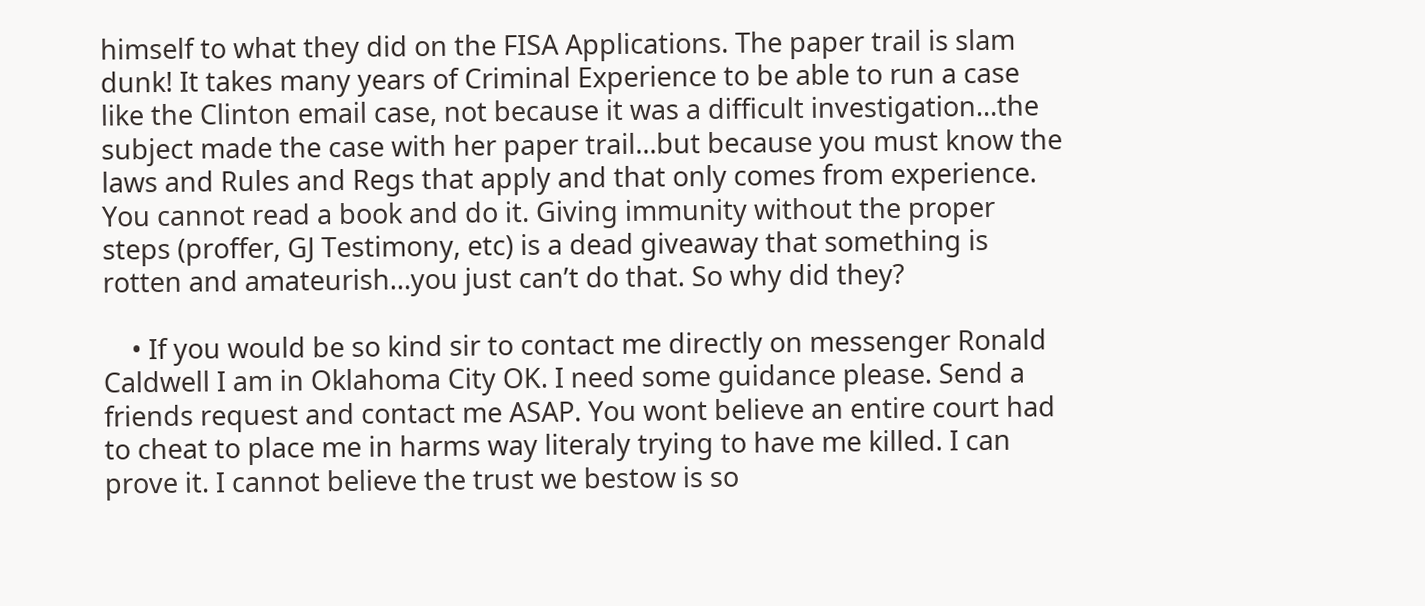himself to what they did on the FISA Applications. The paper trail is slam dunk! It takes many years of Criminal Experience to be able to run a case like the Clinton email case, not because it was a difficult investigation…the subject made the case with her paper trail…but because you must know the laws and Rules and Regs that apply and that only comes from experience. You cannot read a book and do it. Giving immunity without the proper steps (proffer, GJ Testimony, etc) is a dead giveaway that something is rotten and amateurish…you just can’t do that. So why did they?

    • If you would be so kind sir to contact me directly on messenger Ronald Caldwell I am in Oklahoma City OK. I need some guidance please. Send a friends request and contact me ASAP. You wont believe an entire court had to cheat to place me in harms way literaly trying to have me killed. I can prove it. I cannot believe the trust we bestow is so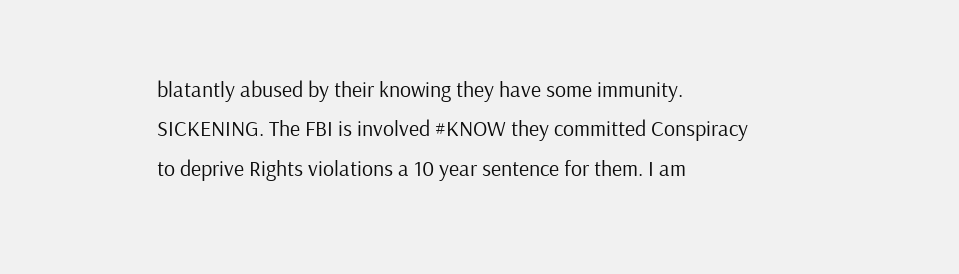blatantly abused by their knowing they have some immunity. SICKENING. The FBI is involved #KNOW they committed Conspiracy to deprive Rights violations a 10 year sentence for them. I am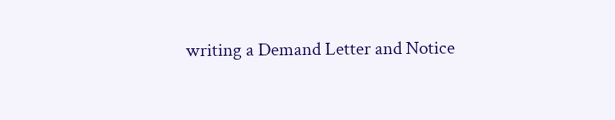writing a Demand Letter and Notice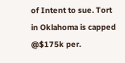of Intent to sue. Tort in Oklahoma is capped @$175k per.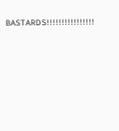BASTARDS!!!!!!!!!!!!!!!!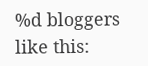%d bloggers like this: